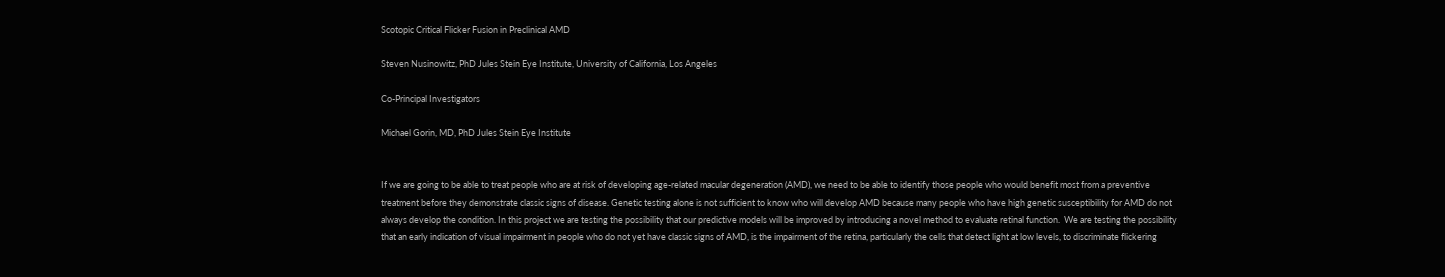Scotopic Critical Flicker Fusion in Preclinical AMD

Steven Nusinowitz, PhD Jules Stein Eye Institute, University of California, Los Angeles

Co-Principal Investigators

Michael Gorin, MD, PhD Jules Stein Eye Institute


If we are going to be able to treat people who are at risk of developing age-related macular degeneration (AMD), we need to be able to identify those people who would benefit most from a preventive treatment before they demonstrate classic signs of disease. Genetic testing alone is not sufficient to know who will develop AMD because many people who have high genetic susceptibility for AMD do not always develop the condition. In this project we are testing the possibility that our predictive models will be improved by introducing a novel method to evaluate retinal function.  We are testing the possibility that an early indication of visual impairment in people who do not yet have classic signs of AMD, is the impairment of the retina, particularly the cells that detect light at low levels, to discriminate flickering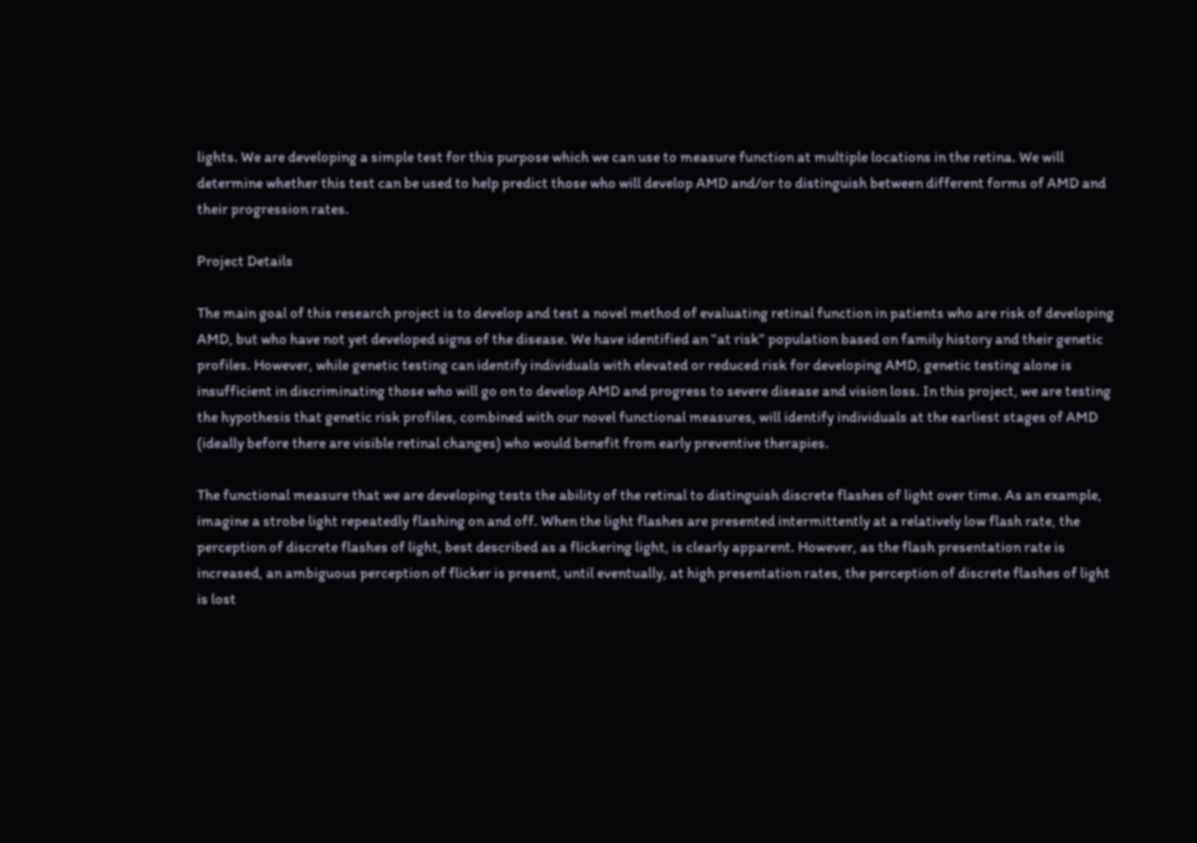lights. We are developing a simple test for this purpose which we can use to measure function at multiple locations in the retina. We will determine whether this test can be used to help predict those who will develop AMD and/or to distinguish between different forms of AMD and their progression rates.

Project Details

The main goal of this research project is to develop and test a novel method of evaluating retinal function in patients who are risk of developing AMD, but who have not yet developed signs of the disease. We have identified an “at risk” population based on family history and their genetic profiles. However, while genetic testing can identify individuals with elevated or reduced risk for developing AMD, genetic testing alone is insufficient in discriminating those who will go on to develop AMD and progress to severe disease and vision loss. In this project, we are testing the hypothesis that genetic risk profiles, combined with our novel functional measures, will identify individuals at the earliest stages of AMD (ideally before there are visible retinal changes) who would benefit from early preventive therapies.

The functional measure that we are developing tests the ability of the retinal to distinguish discrete flashes of light over time. As an example, imagine a strobe light repeatedly flashing on and off. When the light flashes are presented intermittently at a relatively low flash rate, the perception of discrete flashes of light, best described as a flickering light, is clearly apparent. However, as the flash presentation rate is increased, an ambiguous perception of flicker is present, until eventually, at high presentation rates, the perception of discrete flashes of light is lost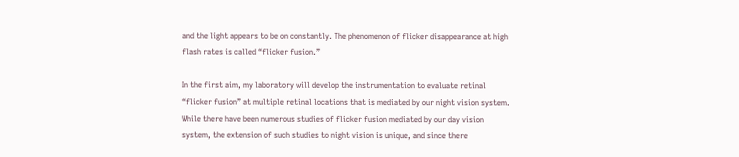and the light appears to be on constantly. The phenomenon of flicker disappearance at high flash rates is called “flicker fusion.”

In the first aim, my laboratory will develop the instrumentation to evaluate retinal “flicker fusion” at multiple retinal locations that is mediated by our night vision system. While there have been numerous studies of flicker fusion mediated by our day vision system, the extension of such studies to night vision is unique, and since there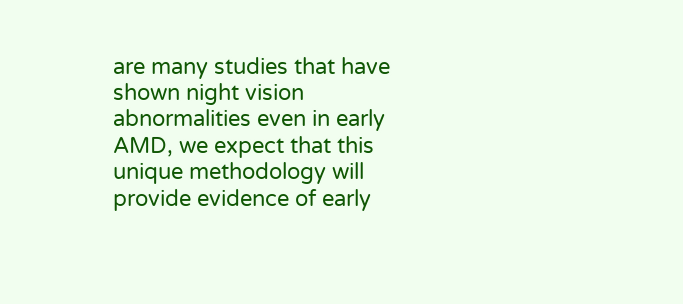are many studies that have shown night vision abnormalities even in early AMD, we expect that this unique methodology will provide evidence of early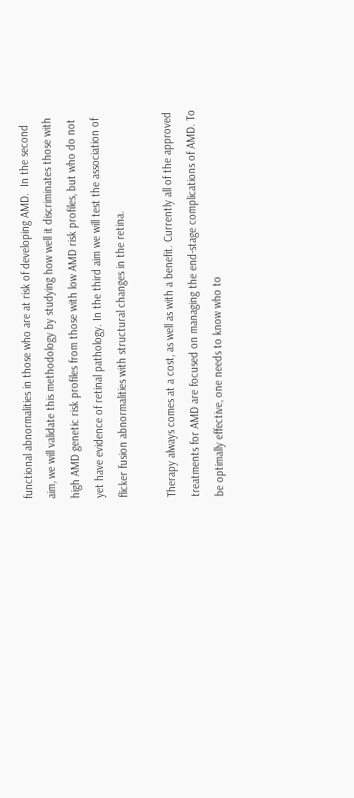functional abnormalities in those who are at risk of developing AMD.  In the second aim, we will validate this methodology by studying how well it discriminates those with high AMD genetic risk profiles from those with low AMD risk profiles, but who do not yet have evidence of retinal pathology. In the third aim we will test the association of flicker fusion abnormalities with structural changes in the retina.

Therapy always comes at a cost, as well as with a benefit. Currently all of the approved treatments for AMD are focused on managing the end-stage complications of AMD. To be optimally effective, one needs to know who to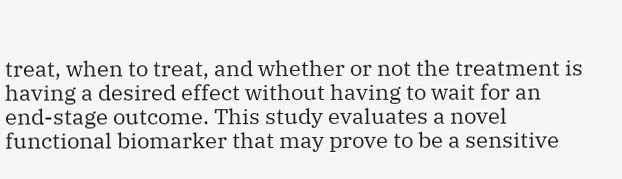treat, when to treat, and whether or not the treatment is having a desired effect without having to wait for an end-stage outcome. This study evaluates a novel functional biomarker that may prove to be a sensitive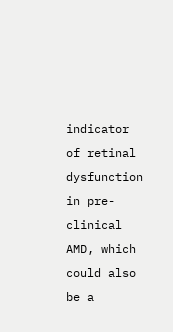indicator of retinal dysfunction in pre-clinical AMD, which could also be a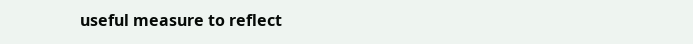useful measure to reflect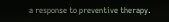a response to preventive therapy.